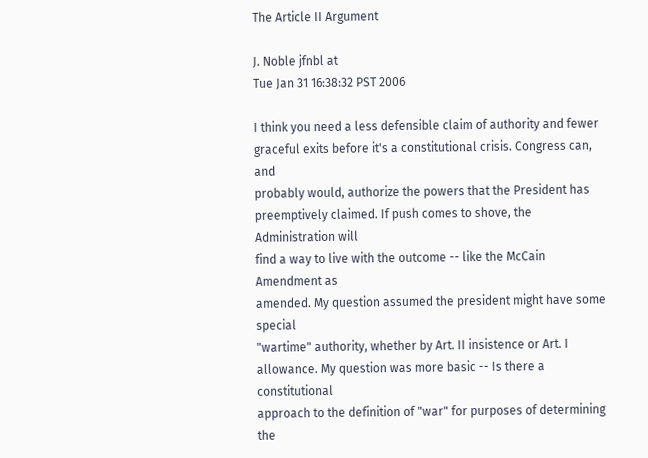The Article II Argument

J. Noble jfnbl at
Tue Jan 31 16:38:32 PST 2006

I think you need a less defensible claim of authority and fewer
graceful exits before it's a constitutional crisis. Congress can, and
probably would, authorize the powers that the President has
preemptively claimed. If push comes to shove, the Administration will
find a way to live with the outcome -- like the McCain Amendment as
amended. My question assumed the president might have some special
"wartime" authority, whether by Art. II insistence or Art. I
allowance. My question was more basic -- Is there a constitutional
approach to the definition of "war" for purposes of determining the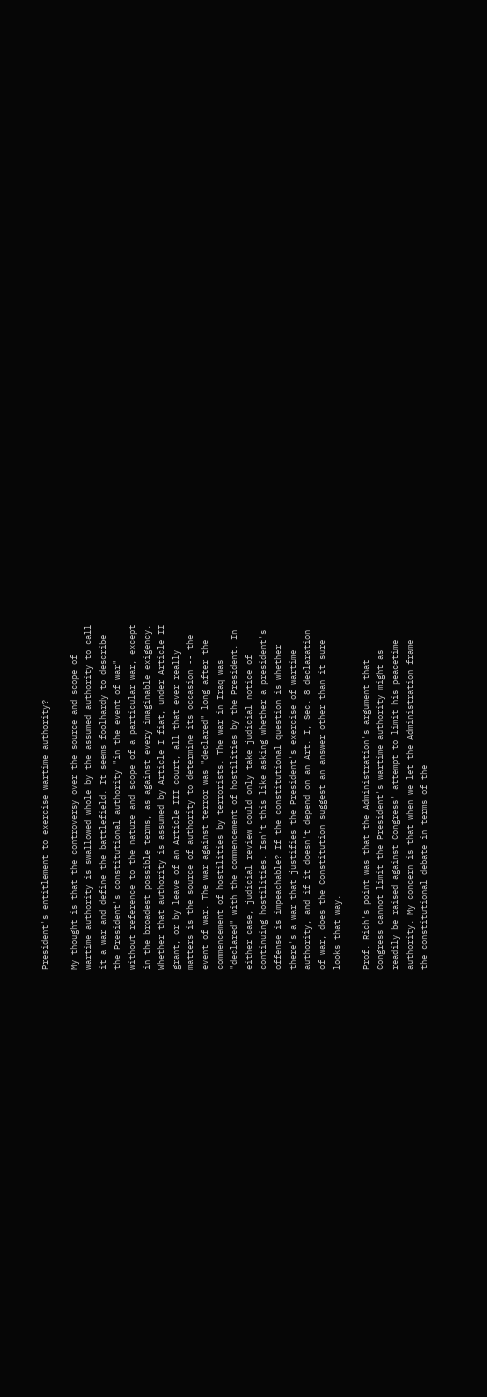President's entitlement to exercise wartime authority?

My thought is that the controversy over the source and scope of
wartime authority is swallowed whole by the assumed authority to call
it a war and define the battlefield. It seems foolhardy to describe
the President's constitutional authority "in the event of war"
without reference to the nature and scope of a particular war, except
in the broadest possible terms, as against every imaginable exigency.
Whether that authority is assumed by Article I fiat, under Article II
grant, or by leave of an Article III court, all that ever really
matters is the source of authority to determine its occasion -- the
event of war. The war against terror was "declared" long after the
commencement of hostilities by terrorists. The war in Iraq was
"declared" with the commencement of hostilities by the President. In
either case, judicial review could only take judicial notice of
continuing hostilities. Isn't this like asking whether a president's
offense is impeachable? If the constitutional question is whether
there's a war that justifies the President's exercise of wartime
authority, and if it doesn't depend on an Art. I, Sec. 8 declaration
of war, does the Constitution suggest an answer other than it sure
looks that way.

Prof. Rich's point was that the Administration's argument that
Congress cannot limit the President's wartime authority might as
readily be raised against Congress' attempt to limit his peacetime
authority. My concern is that when we let the Administration frame
the constitutional debate in terms of the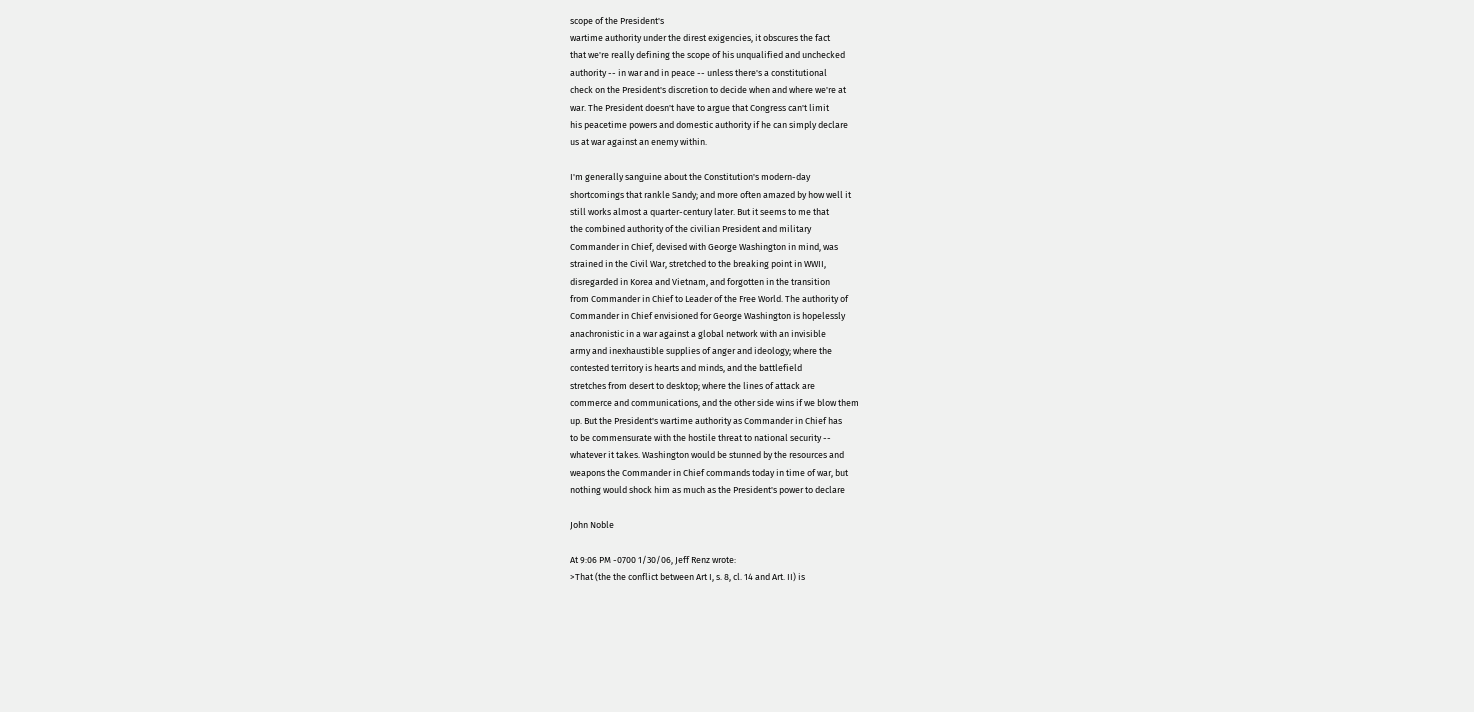scope of the President's
wartime authority under the direst exigencies, it obscures the fact
that we're really defining the scope of his unqualified and unchecked
authority -- in war and in peace -- unless there's a constitutional
check on the President's discretion to decide when and where we're at
war. The President doesn't have to argue that Congress can't limit
his peacetime powers and domestic authority if he can simply declare
us at war against an enemy within.

I'm generally sanguine about the Constitution's modern-day
shortcomings that rankle Sandy; and more often amazed by how well it
still works almost a quarter-century later. But it seems to me that
the combined authority of the civilian President and military
Commander in Chief, devised with George Washington in mind, was
strained in the Civil War, stretched to the breaking point in WWII,
disregarded in Korea and Vietnam, and forgotten in the transition
from Commander in Chief to Leader of the Free World. The authority of
Commander in Chief envisioned for George Washington is hopelessly
anachronistic in a war against a global network with an invisible
army and inexhaustible supplies of anger and ideology; where the
contested territory is hearts and minds, and the battlefield
stretches from desert to desktop; where the lines of attack are
commerce and communications, and the other side wins if we blow them
up. But the President's wartime authority as Commander in Chief has
to be commensurate with the hostile threat to national security --
whatever it takes. Washington would be stunned by the resources and
weapons the Commander in Chief commands today in time of war, but
nothing would shock him as much as the President's power to declare

John Noble

At 9:06 PM -0700 1/30/06, Jeff Renz wrote:
>That (the the conflict between Art I, s. 8, cl. 14 and Art. II) is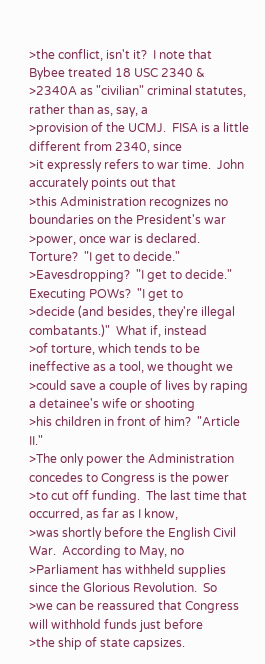>the conflict, isn't it?  I note that Bybee treated 18 USC 2340 &
>2340A as "civilian" criminal statutes, rather than as, say, a
>provision of the UCMJ.  FISA is a little different from 2340, since
>it expressly refers to war time.  John accurately points out that
>this Administration recognizes no boundaries on the President's war
>power, once war is declared.  Torture?  "I get to decide."
>Eavesdropping?  "I get to decide."  Executing POWs?  "I get to
>decide (and besides, they're illegal combatants.)"  What if, instead
>of torture, which tends to be ineffective as a tool, we thought we
>could save a couple of lives by raping a detainee's wife or shooting
>his children in front of him?  "Article II."
>The only power the Administration concedes to Congress is the power
>to cut off funding.  The last time that occurred, as far as I know,
>was shortly before the English Civil War.  According to May, no
>Parliament has withheld supplies since the Glorious Revolution.  So
>we can be reassured that Congress will withhold funds just before
>the ship of state capsizes.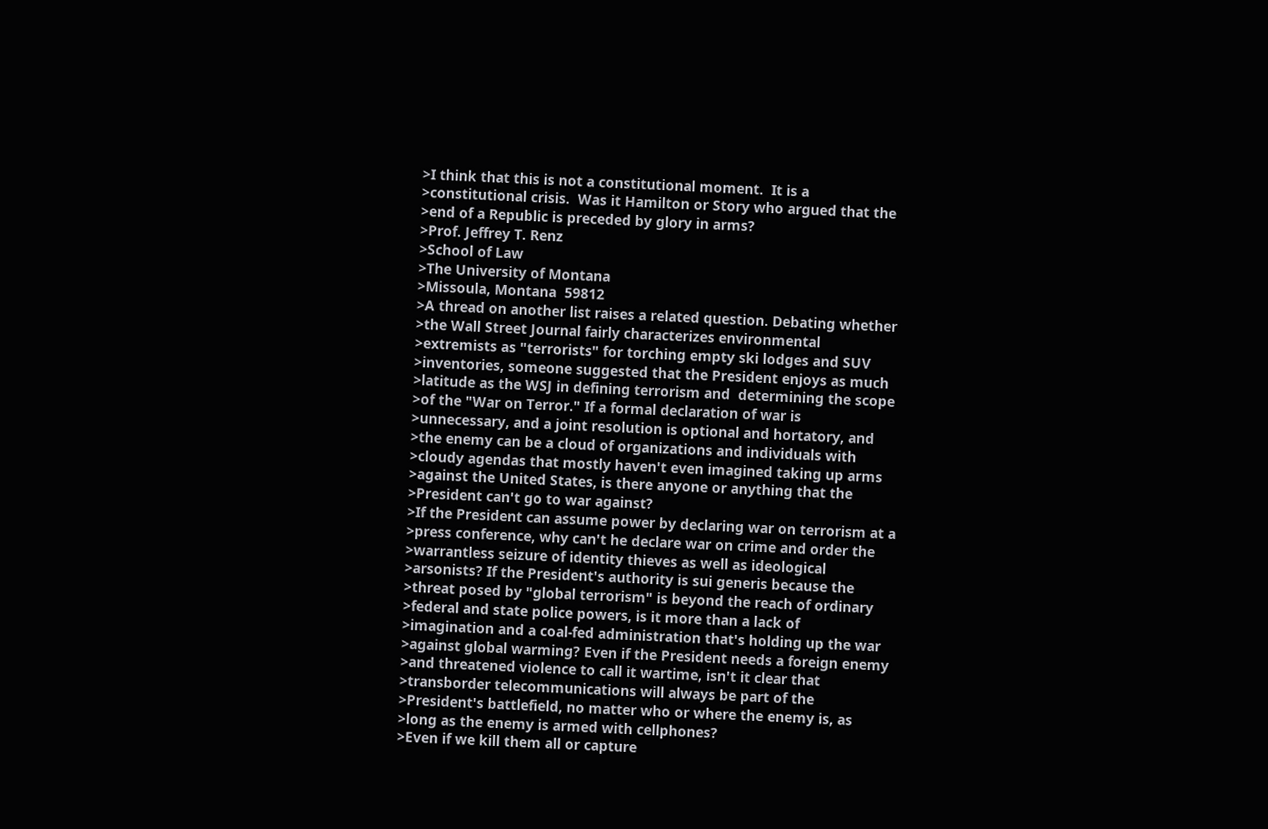>I think that this is not a constitutional moment.  It is a
>constitutional crisis.  Was it Hamilton or Story who argued that the
>end of a Republic is preceded by glory in arms?
>Prof. Jeffrey T. Renz
>School of Law
>The University of Montana
>Missoula, Montana  59812
>A thread on another list raises a related question. Debating whether
>the Wall Street Journal fairly characterizes environmental
>extremists as "terrorists" for torching empty ski lodges and SUV
>inventories, someone suggested that the President enjoys as much
>latitude as the WSJ in defining terrorism and  determining the scope
>of the "War on Terror." If a formal declaration of war is
>unnecessary, and a joint resolution is optional and hortatory, and
>the enemy can be a cloud of organizations and individuals with
>cloudy agendas that mostly haven't even imagined taking up arms
>against the United States, is there anyone or anything that the
>President can't go to war against?
>If the President can assume power by declaring war on terrorism at a
>press conference, why can't he declare war on crime and order the
>warrantless seizure of identity thieves as well as ideological
>arsonists? If the President's authority is sui generis because the
>threat posed by "global terrorism" is beyond the reach of ordinary
>federal and state police powers, is it more than a lack of
>imagination and a coal-fed administration that's holding up the war
>against global warming? Even if the President needs a foreign enemy
>and threatened violence to call it wartime, isn't it clear that
>transborder telecommunications will always be part of the
>President's battlefield, no matter who or where the enemy is, as
>long as the enemy is armed with cellphones?
>Even if we kill them all or capture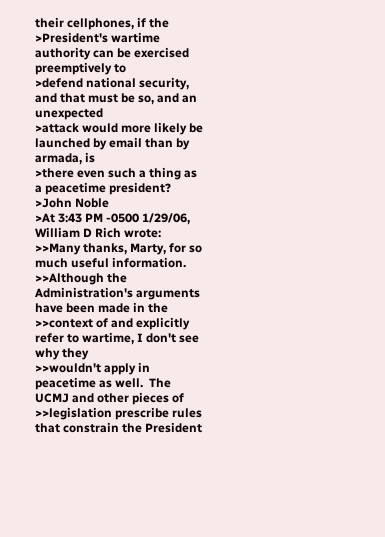their cellphones, if the
>President's wartime authority can be exercised preemptively to
>defend national security, and that must be so, and an unexpected
>attack would more likely be launched by email than by armada, is
>there even such a thing as a peacetime president?
>John Noble
>At 3:43 PM -0500 1/29/06, William D Rich wrote:
>>Many thanks, Marty, for so much useful information.
>>Although the Administration's arguments have been made in the
>>context of and explicitly refer to wartime, I don't see why they
>>wouldn't apply in peacetime as well.  The UCMJ and other pieces of
>>legislation prescribe rules that constrain the President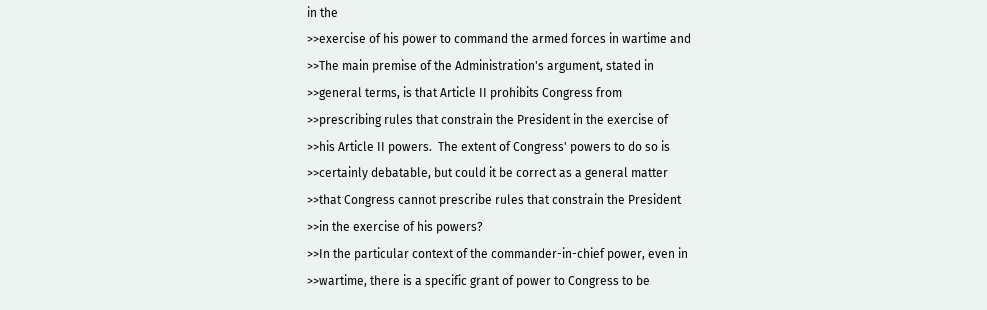in the
>>exercise of his power to command the armed forces in wartime and
>>The main premise of the Administration's argument, stated in
>>general terms, is that Article II prohibits Congress from
>>prescribing rules that constrain the President in the exercise of
>>his Article II powers.  The extent of Congress' powers to do so is
>>certainly debatable, but could it be correct as a general matter
>>that Congress cannot prescribe rules that constrain the President
>>in the exercise of his powers?
>>In the particular context of the commander-in-chief power, even in
>>wartime, there is a specific grant of power to Congress to be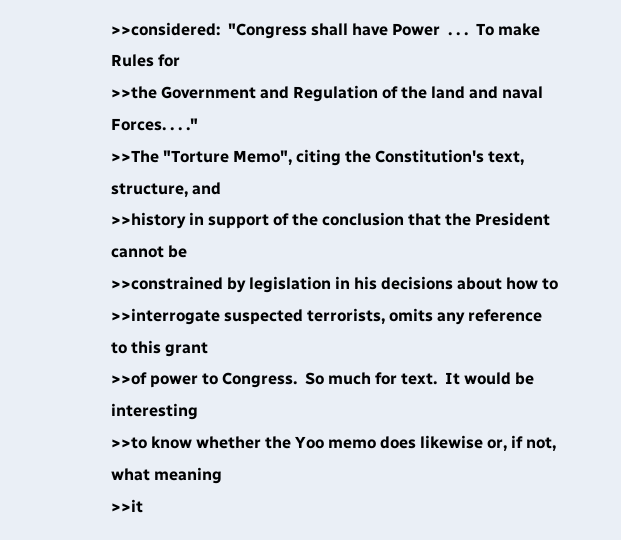>>considered:  "Congress shall have Power  . . .  To make Rules for
>>the Government and Regulation of the land and naval Forces. . . ."
>>The "Torture Memo", citing the Constitution's text, structure, and
>>history in support of the conclusion that the President cannot be
>>constrained by legislation in his decisions about how to
>>interrogate suspected terrorists, omits any reference to this grant
>>of power to Congress.  So much for text.  It would be interesting
>>to know whether the Yoo memo does likewise or, if not, what meaning
>>it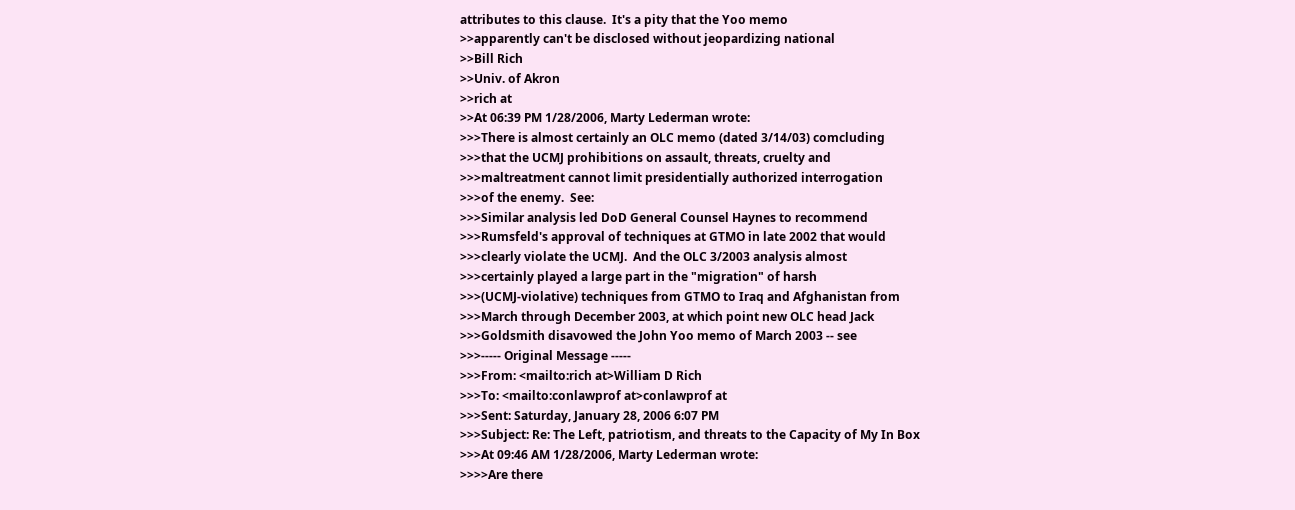attributes to this clause.  It's a pity that the Yoo memo
>>apparently can't be disclosed without jeopardizing national
>>Bill Rich
>>Univ. of Akron
>>rich at
>>At 06:39 PM 1/28/2006, Marty Lederman wrote:
>>>There is almost certainly an OLC memo (dated 3/14/03) comcluding
>>>that the UCMJ prohibitions on assault, threats, cruelty and
>>>maltreatment cannot limit presidentially authorized interrogation
>>>of the enemy.  See:
>>>Similar analysis led DoD General Counsel Haynes to recommend
>>>Rumsfeld's approval of techniques at GTMO in late 2002 that would
>>>clearly violate the UCMJ.  And the OLC 3/2003 analysis almost
>>>certainly played a large part in the "migration" of harsh
>>>(UCMJ-violative) techniques from GTMO to Iraq and Afghanistan from
>>>March through December 2003, at which point new OLC head Jack
>>>Goldsmith disavowed the John Yoo memo of March 2003 -- see
>>>----- Original Message -----
>>>From: <mailto:rich at>William D Rich
>>>To: <mailto:conlawprof at>conlawprof at
>>>Sent: Saturday, January 28, 2006 6:07 PM
>>>Subject: Re: The Left, patriotism, and threats to the Capacity of My In Box
>>>At 09:46 AM 1/28/2006, Marty Lederman wrote:
>>>>Are there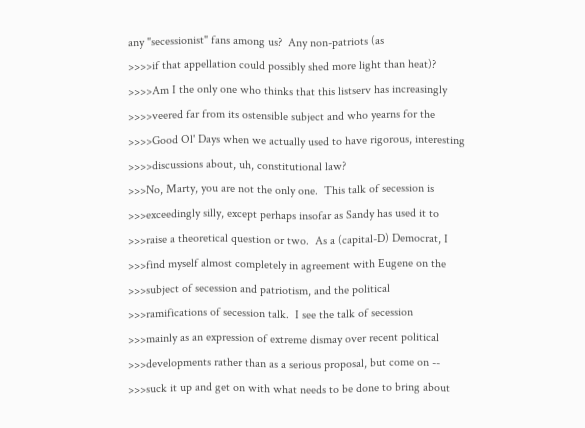any "secessionist" fans among us?  Any non-patriots (as
>>>>if that appellation could possibly shed more light than heat)?
>>>>Am I the only one who thinks that this listserv has increasingly
>>>>veered far from its ostensible subject and who yearns for the
>>>>Good Ol' Days when we actually used to have rigorous, interesting
>>>>discussions about, uh, constitutional law?
>>>No, Marty, you are not the only one.  This talk of secession is
>>>exceedingly silly, except perhaps insofar as Sandy has used it to
>>>raise a theoretical question or two.  As a (capital-D) Democrat, I
>>>find myself almost completely in agreement with Eugene on the
>>>subject of secession and patriotism, and the political
>>>ramifications of secession talk.  I see the talk of secession
>>>mainly as an expression of extreme dismay over recent political
>>>developments rather than as a serious proposal, but come on --
>>>suck it up and get on with what needs to be done to bring about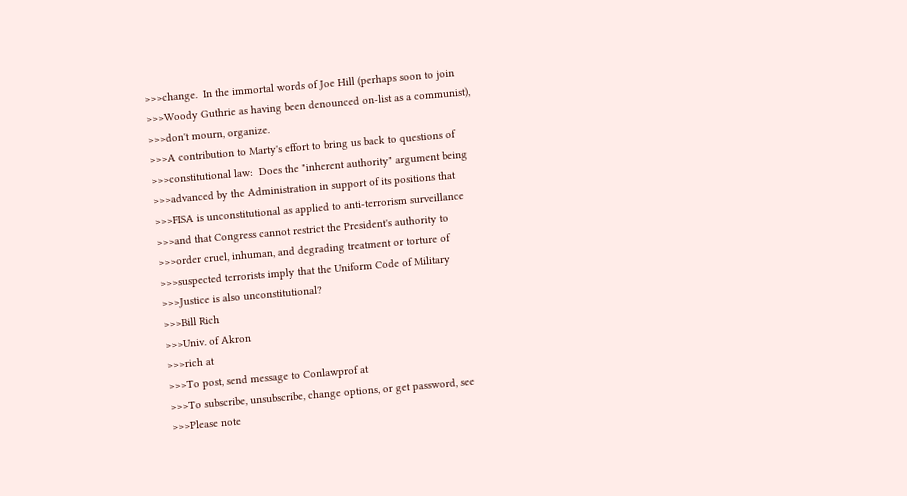>>>change.  In the immortal words of Joe Hill (perhaps soon to join
>>>Woody Guthrie as having been denounced on-list as a communist),
>>>don't mourn, organize.
>>>A contribution to Marty's effort to bring us back to questions of
>>>constitutional law:  Does the "inherent authority" argument being
>>>advanced by the Administration in support of its positions that
>>>FISA is unconstitutional as applied to anti-terrorism surveillance
>>>and that Congress cannot restrict the President's authority to
>>>order cruel, inhuman, and degrading treatment or torture of
>>>suspected terrorists imply that the Uniform Code of Military
>>>Justice is also unconstitutional?
>>>Bill Rich
>>>Univ. of Akron
>>>rich at
>>>To post, send message to Conlawprof at
>>>To subscribe, unsubscribe, change options, or get password, see
>>>Please note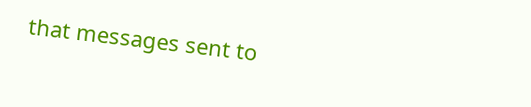that messages sent to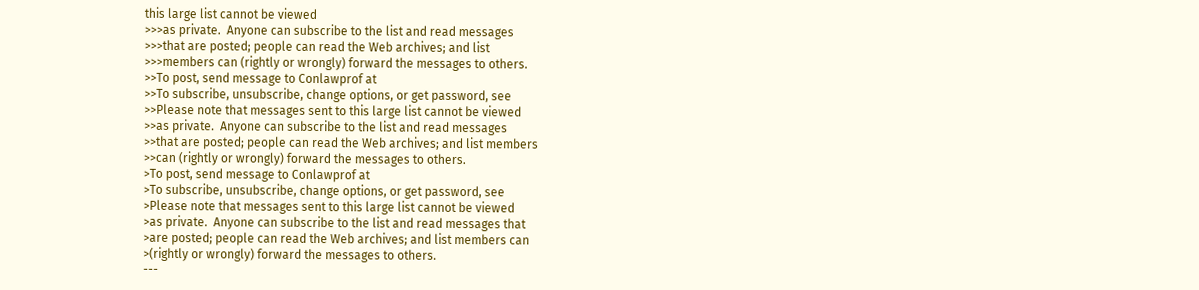this large list cannot be viewed
>>>as private.  Anyone can subscribe to the list and read messages
>>>that are posted; people can read the Web archives; and list
>>>members can (rightly or wrongly) forward the messages to others.
>>To post, send message to Conlawprof at
>>To subscribe, unsubscribe, change options, or get password, see
>>Please note that messages sent to this large list cannot be viewed
>>as private.  Anyone can subscribe to the list and read messages
>>that are posted; people can read the Web archives; and list members
>>can (rightly or wrongly) forward the messages to others.
>To post, send message to Conlawprof at
>To subscribe, unsubscribe, change options, or get password, see
>Please note that messages sent to this large list cannot be viewed
>as private.  Anyone can subscribe to the list and read messages that
>are posted; people can read the Web archives; and list members can
>(rightly or wrongly) forward the messages to others.
---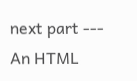next part ---
An HTML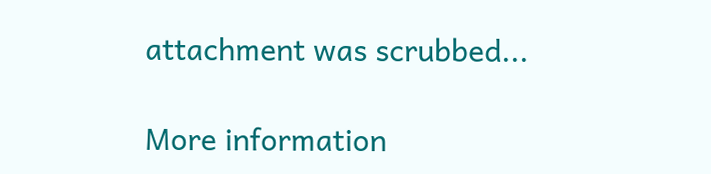attachment was scrubbed...

More information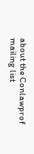about the Conlawprof mailing list